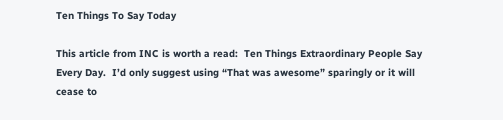Ten Things To Say Today

This article from INC is worth a read:  Ten Things Extraordinary People Say Every Day.  I’d only suggest using “That was awesome” sparingly or it will cease to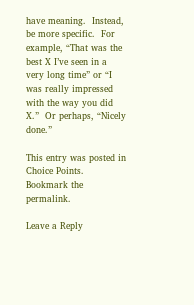have meaning.  Instead, be more specific.  For example, “That was the best X I’ve seen in a very long time” or “I was really impressed with the way you did X.”  Or perhaps, “Nicely done.”

This entry was posted in Choice Points. Bookmark the permalink.

Leave a Reply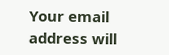Your email address will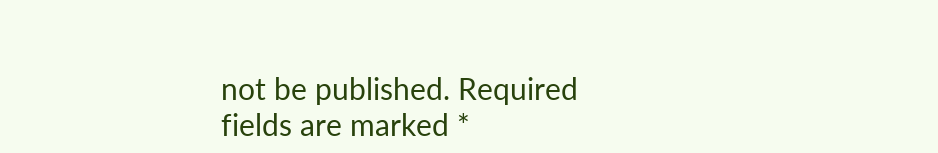not be published. Required fields are marked *